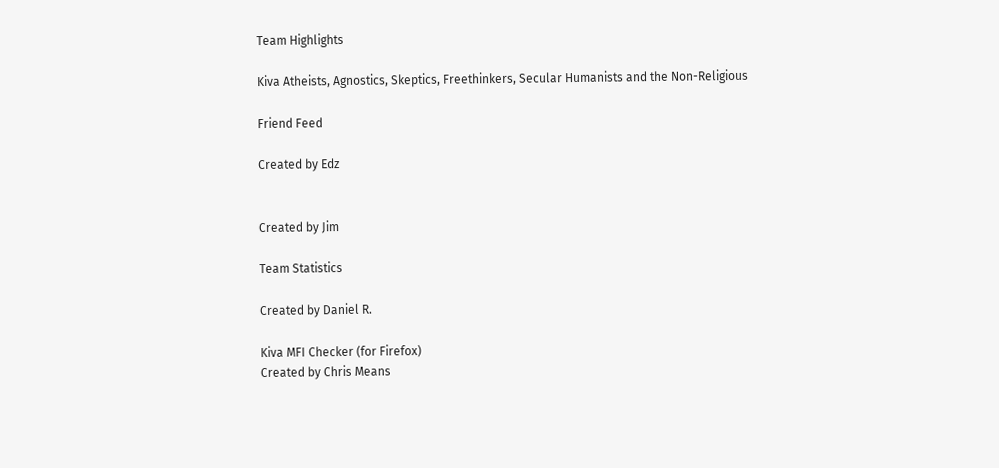Team Highlights

Kiva Atheists, Agnostics, Skeptics, Freethinkers, Secular Humanists and the Non-Religious

Friend Feed

Created by Edz


Created by Jim

Team Statistics

Created by Daniel R.

Kiva MFI Checker (for Firefox)
Created by Chris Means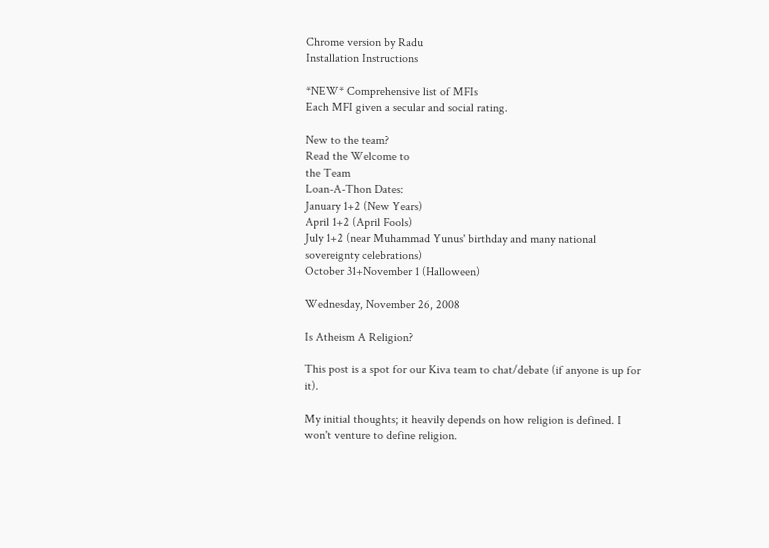Chrome version by Radu
Installation Instructions

*NEW* Comprehensive list of MFIs
Each MFI given a secular and social rating.

New to the team?
Read the Welcome to
the Team
Loan-A-Thon Dates:
January 1+2 (New Years)
April 1+2 (April Fools)
July 1+2 (near Muhammad Yunus' birthday and many national sovereignty celebrations)
October 31+November 1 (Halloween)

Wednesday, November 26, 2008

Is Atheism A Religion?

This post is a spot for our Kiva team to chat/debate (if anyone is up for it).

My initial thoughts; it heavily depends on how religion is defined. I won't venture to define religion.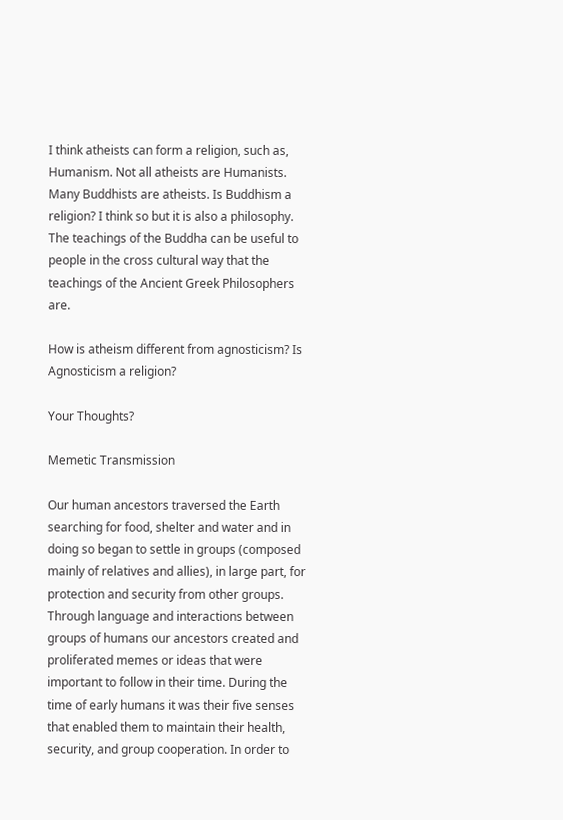I think atheists can form a religion, such as, Humanism. Not all atheists are Humanists. Many Buddhists are atheists. Is Buddhism a religion? I think so but it is also a philosophy. The teachings of the Buddha can be useful to people in the cross cultural way that the teachings of the Ancient Greek Philosophers are.

How is atheism different from agnosticism? Is Agnosticism a religion?

Your Thoughts?

Memetic Transmission

Our human ancestors traversed the Earth searching for food, shelter and water and in doing so began to settle in groups (composed mainly of relatives and allies), in large part, for protection and security from other groups. Through language and interactions between groups of humans our ancestors created and proliferated memes or ideas that were important to follow in their time. During the time of early humans it was their five senses that enabled them to maintain their health, security, and group cooperation. In order to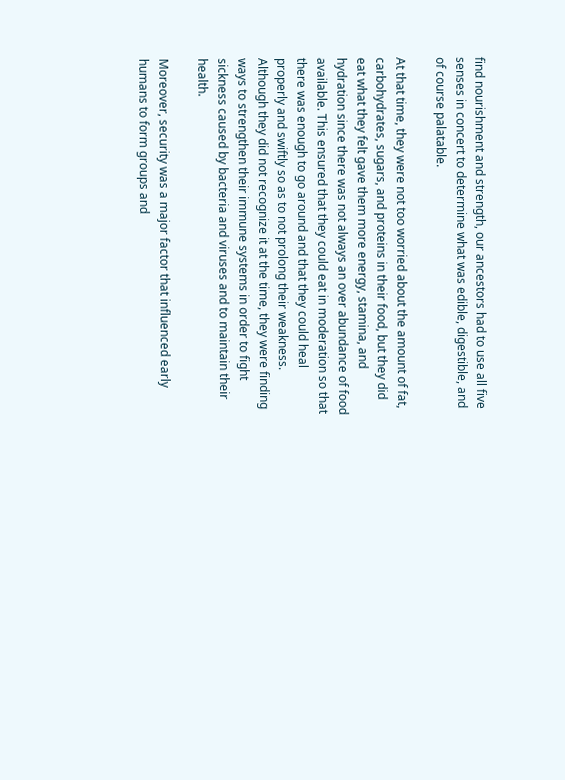find nourishment and strength, our ancestors had to use all five senses in concert to determine what was edible, digestible, and of course palatable.

At that time, they were not too worried about the amount of fat, carbohydrates, sugars, and proteins in their food, but they did eat what they felt gave them more energy, stamina, and hydration since there was not always an over abundance of food available. This ensured that they could eat in moderation so that there was enough to go around and that they could heal properly and swiftly so as to not prolong their weakness. Although they did not recognize it at the time, they were finding ways to strengthen their immune systems in order to fight sickness caused by bacteria and viruses and to maintain their health.

Moreover, security was a major factor that influenced early humans to form groups and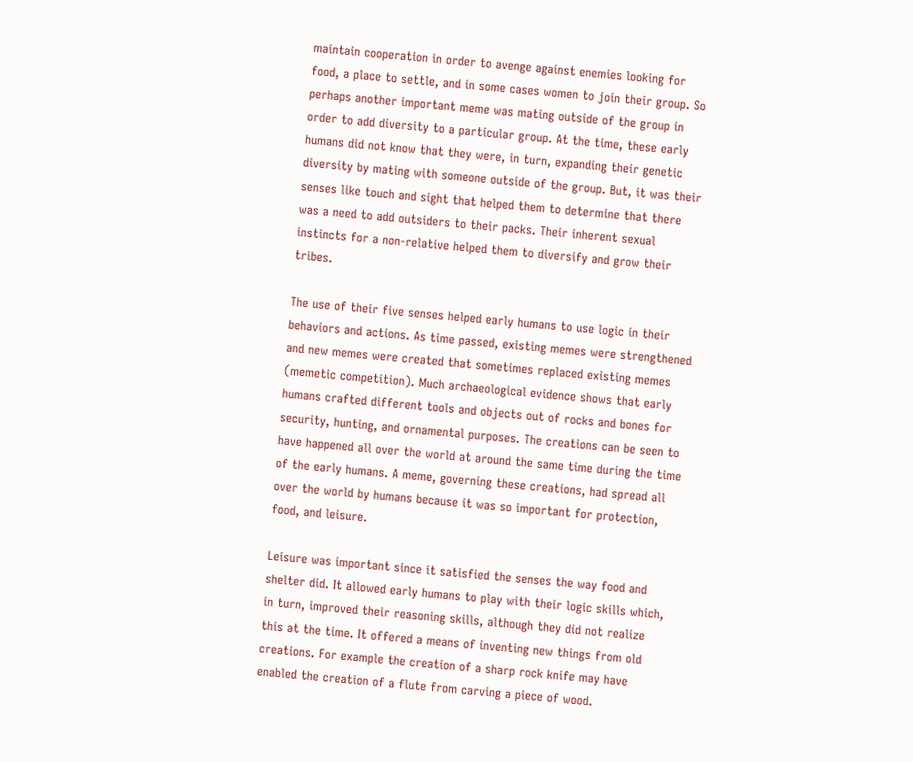maintain cooperation in order to avenge against enemies looking for food, a place to settle, and in some cases women to join their group. So perhaps another important meme was mating outside of the group in order to add diversity to a particular group. At the time, these early humans did not know that they were, in turn, expanding their genetic diversity by mating with someone outside of the group. But, it was their senses like touch and sight that helped them to determine that there was a need to add outsiders to their packs. Their inherent sexual instincts for a non-relative helped them to diversify and grow their tribes.

The use of their five senses helped early humans to use logic in their behaviors and actions. As time passed, existing memes were strengthened and new memes were created that sometimes replaced existing memes (memetic competition). Much archaeological evidence shows that early humans crafted different tools and objects out of rocks and bones for security, hunting, and ornamental purposes. The creations can be seen to have happened all over the world at around the same time during the time of the early humans. A meme, governing these creations, had spread all over the world by humans because it was so important for protection, food, and leisure.

Leisure was important since it satisfied the senses the way food and shelter did. It allowed early humans to play with their logic skills which, in turn, improved their reasoning skills, although they did not realize this at the time. It offered a means of inventing new things from old creations. For example the creation of a sharp rock knife may have enabled the creation of a flute from carving a piece of wood.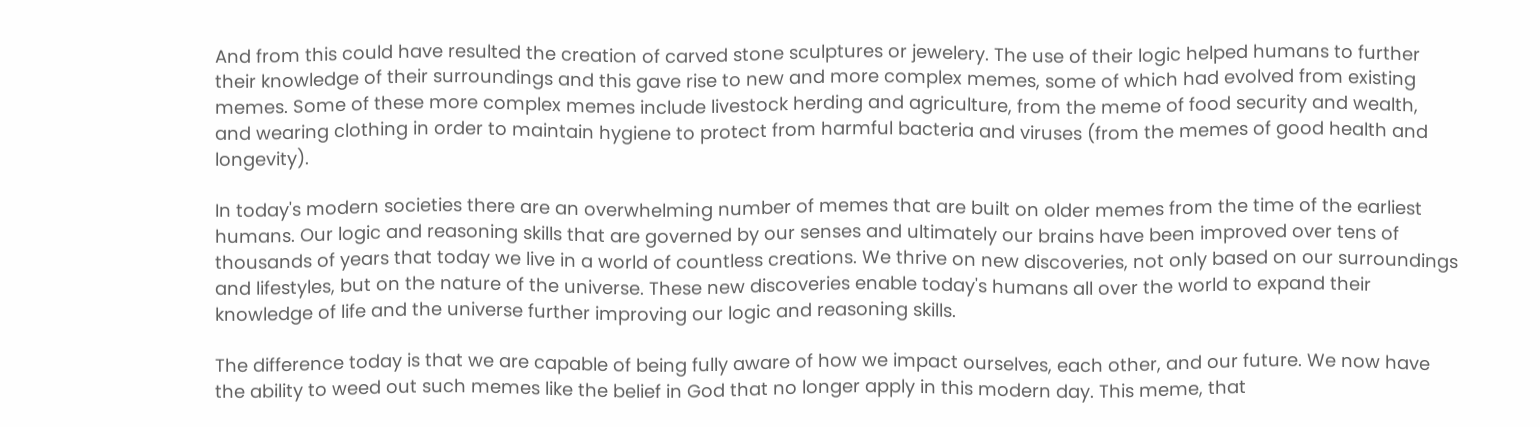And from this could have resulted the creation of carved stone sculptures or jewelery. The use of their logic helped humans to further their knowledge of their surroundings and this gave rise to new and more complex memes, some of which had evolved from existing memes. Some of these more complex memes include livestock herding and agriculture, from the meme of food security and wealth, and wearing clothing in order to maintain hygiene to protect from harmful bacteria and viruses (from the memes of good health and longevity).

In today's modern societies there are an overwhelming number of memes that are built on older memes from the time of the earliest humans. Our logic and reasoning skills that are governed by our senses and ultimately our brains have been improved over tens of thousands of years that today we live in a world of countless creations. We thrive on new discoveries, not only based on our surroundings and lifestyles, but on the nature of the universe. These new discoveries enable today's humans all over the world to expand their knowledge of life and the universe further improving our logic and reasoning skills.

The difference today is that we are capable of being fully aware of how we impact ourselves, each other, and our future. We now have the ability to weed out such memes like the belief in God that no longer apply in this modern day. This meme, that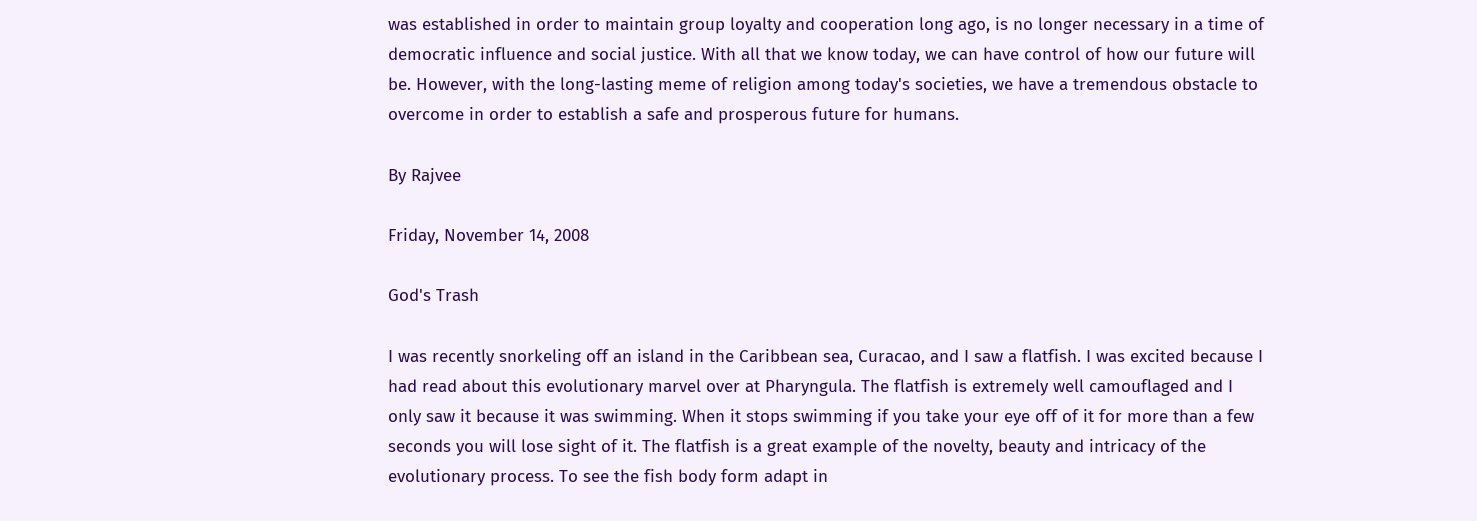was established in order to maintain group loyalty and cooperation long ago, is no longer necessary in a time of democratic influence and social justice. With all that we know today, we can have control of how our future will be. However, with the long-lasting meme of religion among today's societies, we have a tremendous obstacle to overcome in order to establish a safe and prosperous future for humans.

By Rajvee

Friday, November 14, 2008

God's Trash

I was recently snorkeling off an island in the Caribbean sea, Curacao, and I saw a flatfish. I was excited because I had read about this evolutionary marvel over at Pharyngula. The flatfish is extremely well camouflaged and I only saw it because it was swimming. When it stops swimming if you take your eye off of it for more than a few seconds you will lose sight of it. The flatfish is a great example of the novelty, beauty and intricacy of the evolutionary process. To see the fish body form adapt in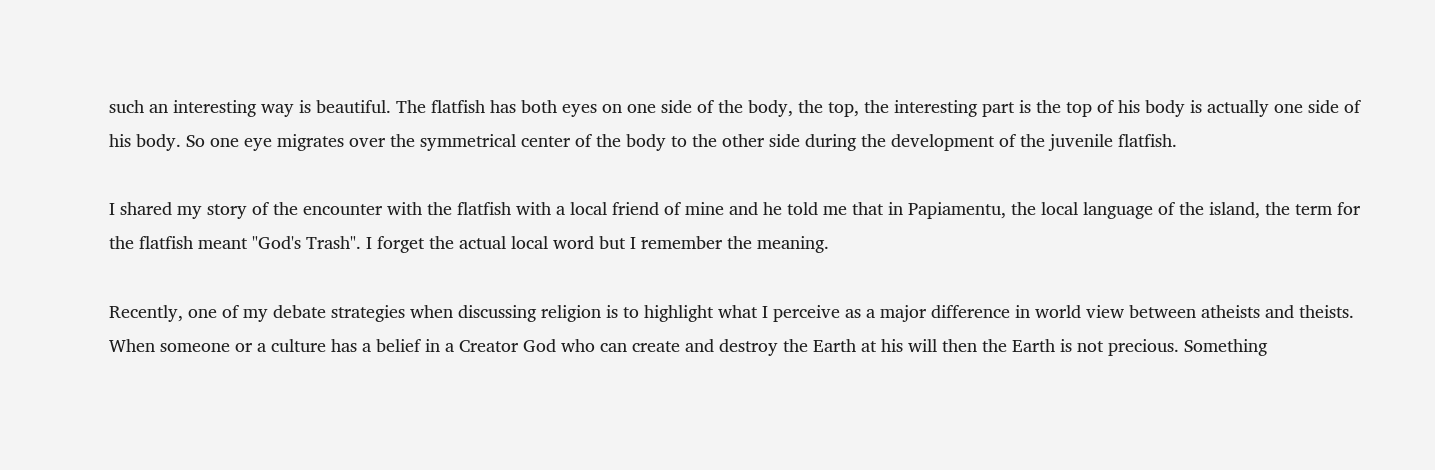such an interesting way is beautiful. The flatfish has both eyes on one side of the body, the top, the interesting part is the top of his body is actually one side of his body. So one eye migrates over the symmetrical center of the body to the other side during the development of the juvenile flatfish.

I shared my story of the encounter with the flatfish with a local friend of mine and he told me that in Papiamentu, the local language of the island, the term for the flatfish meant "God's Trash". I forget the actual local word but I remember the meaning.

Recently, one of my debate strategies when discussing religion is to highlight what I perceive as a major difference in world view between atheists and theists. When someone or a culture has a belief in a Creator God who can create and destroy the Earth at his will then the Earth is not precious. Something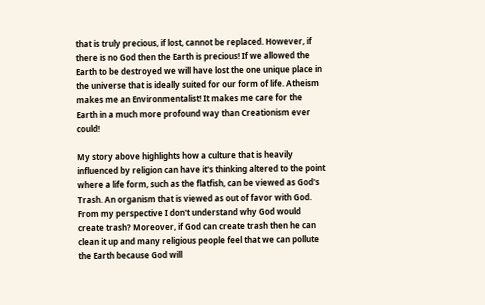that is truly precious, if lost, cannot be replaced. However, if there is no God then the Earth is precious! If we allowed the Earth to be destroyed we will have lost the one unique place in the universe that is ideally suited for our form of life. Atheism makes me an Environmentalist! It makes me care for the Earth in a much more profound way than Creationism ever could!

My story above highlights how a culture that is heavily influenced by religion can have it's thinking altered to the point where a life form, such as the flatfish, can be viewed as God's Trash. An organism that is viewed as out of favor with God. From my perspective I don't understand why God would create trash? Moreover, if God can create trash then he can clean it up and many religious people feel that we can pollute the Earth because God will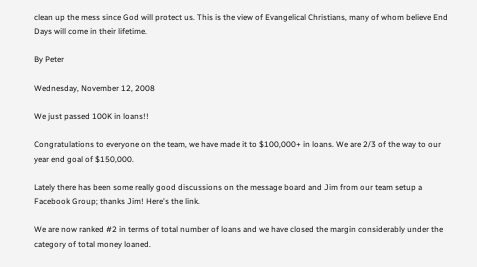clean up the mess since God will protect us. This is the view of Evangelical Christians, many of whom believe End Days will come in their lifetime.

By Peter

Wednesday, November 12, 2008

We just passed 100K in loans!!

Congratulations to everyone on the team, we have made it to $100,000+ in loans. We are 2/3 of the way to our year end goal of $150,000.

Lately there has been some really good discussions on the message board and Jim from our team setup a Facebook Group; thanks Jim! Here's the link.

We are now ranked #2 in terms of total number of loans and we have closed the margin considerably under the category of total money loaned.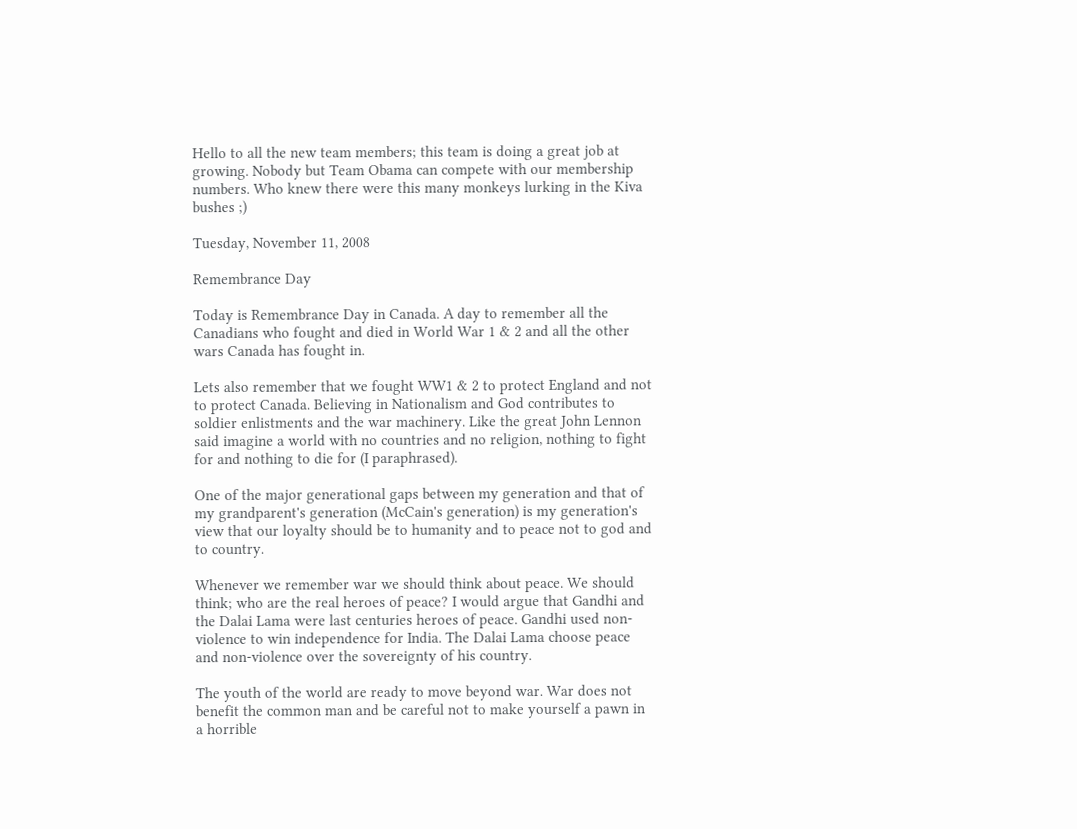Hello to all the new team members; this team is doing a great job at growing. Nobody but Team Obama can compete with our membership numbers. Who knew there were this many monkeys lurking in the Kiva bushes ;)

Tuesday, November 11, 2008

Remembrance Day

Today is Remembrance Day in Canada. A day to remember all the Canadians who fought and died in World War 1 & 2 and all the other wars Canada has fought in.

Lets also remember that we fought WW1 & 2 to protect England and not to protect Canada. Believing in Nationalism and God contributes to soldier enlistments and the war machinery. Like the great John Lennon said imagine a world with no countries and no religion, nothing to fight for and nothing to die for (I paraphrased).

One of the major generational gaps between my generation and that of my grandparent's generation (McCain's generation) is my generation's view that our loyalty should be to humanity and to peace not to god and to country.

Whenever we remember war we should think about peace. We should think; who are the real heroes of peace? I would argue that Gandhi and the Dalai Lama were last centuries heroes of peace. Gandhi used non-violence to win independence for India. The Dalai Lama choose peace and non-violence over the sovereignty of his country.

The youth of the world are ready to move beyond war. War does not benefit the common man and be careful not to make yourself a pawn in a horrible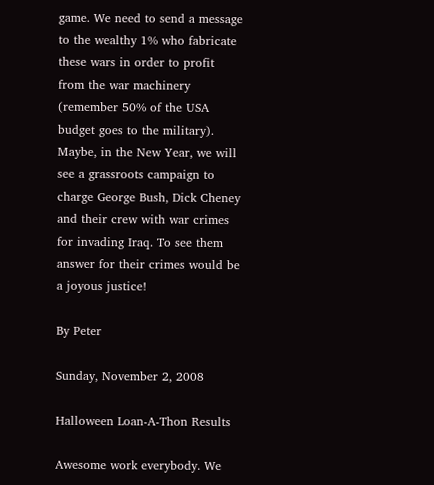game. We need to send a message to the wealthy 1% who fabricate these wars in order to profit from the war machinery (remember 50% of the USA budget goes to the military). Maybe, in the New Year, we will see a grassroots campaign to charge George Bush, Dick Cheney and their crew with war crimes for invading Iraq. To see them answer for their crimes would be a joyous justice!

By Peter

Sunday, November 2, 2008

Halloween Loan-A-Thon Results

Awesome work everybody. We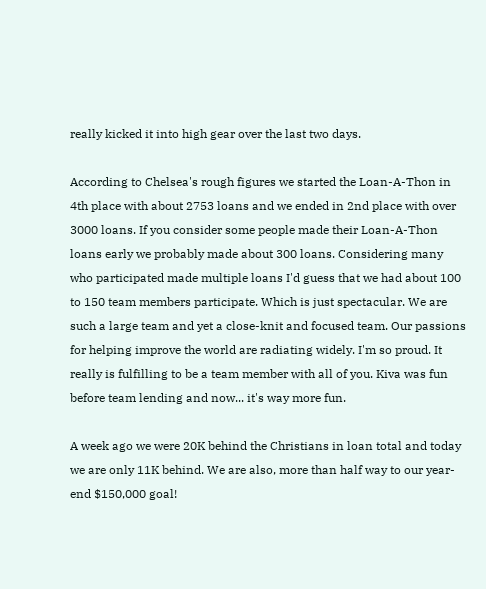really kicked it into high gear over the last two days.

According to Chelsea's rough figures we started the Loan-A-Thon in 4th place with about 2753 loans and we ended in 2nd place with over 3000 loans. If you consider some people made their Loan-A-Thon loans early we probably made about 300 loans. Considering many who participated made multiple loans I'd guess that we had about 100 to 150 team members participate. Which is just spectacular. We are such a large team and yet a close-knit and focused team. Our passions for helping improve the world are radiating widely. I'm so proud. It really is fulfilling to be a team member with all of you. Kiva was fun before team lending and now... it's way more fun.

A week ago we were 20K behind the Christians in loan total and today we are only 11K behind. We are also, more than half way to our year-end $150,000 goal!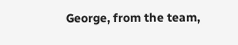George, from the team,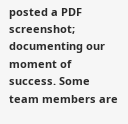posted a PDF screenshot; documenting our moment of success. Some team members are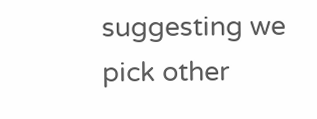suggesting we pick other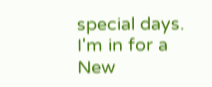special days. I'm in for a New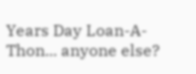Years Day Loan-A-Thon... anyone else?